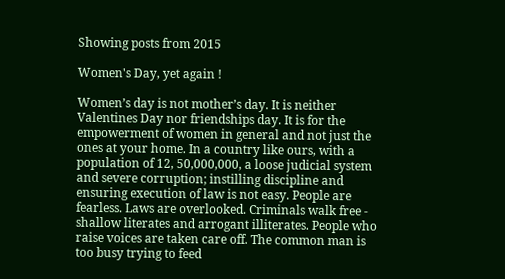Showing posts from 2015

Women's Day, yet again !

Women’s day is not mother’s day. It is neither Valentines Day nor friendships day. It is for the empowerment of women in general and not just the ones at your home. In a country like ours, with a population of 12, 50,000,000, a loose judicial system and severe corruption; instilling discipline and ensuring execution of law is not easy. People are fearless. Laws are overlooked. Criminals walk free - shallow literates and arrogant illiterates. People who raise voices are taken care off. The common man is too busy trying to feed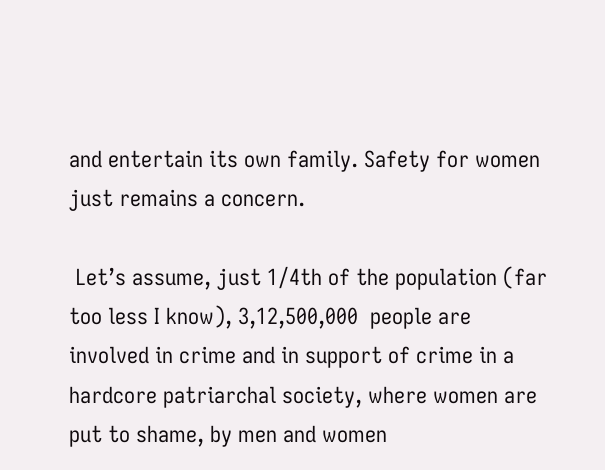and entertain its own family. Safety for women just remains a concern.

 Let’s assume, just 1/4th of the population (far too less I know), 3,12,500,000  people are involved in crime and in support of crime in a hardcore patriarchal society, where women are put to shame, by men and women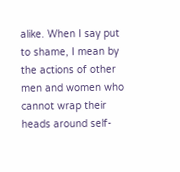alike. When I say put to shame, I mean by the actions of other men and women who cannot wrap their heads around self-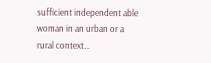sufficient independent able woman in an urban or a rural context…